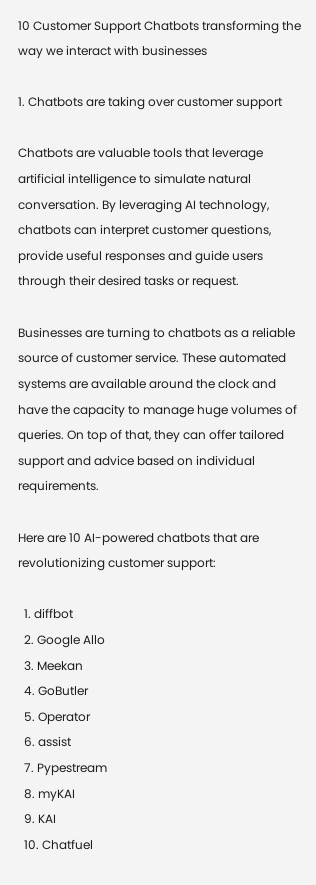10 Customer Support Chatbots transforming the way we interact with businesses

1. Chatbots are taking over customer support

Chatbots are valuable tools that leverage artificial intelligence to simulate natural conversation. By leveraging AI technology, chatbots can interpret customer questions, provide useful responses and guide users through their desired tasks or request.

Businesses are turning to chatbots as a reliable source of customer service. These automated systems are available around the clock and have the capacity to manage huge volumes of queries. On top of that, they can offer tailored support and advice based on individual requirements.

Here are 10 AI-powered chatbots that are revolutionizing customer support:

  1. diffbot
  2. Google Allo
  3. Meekan
  4. GoButler
  5. Operator
  6. assist
  7. Pypestream
  8. myKAI
  9. KAI
  10. Chatfuel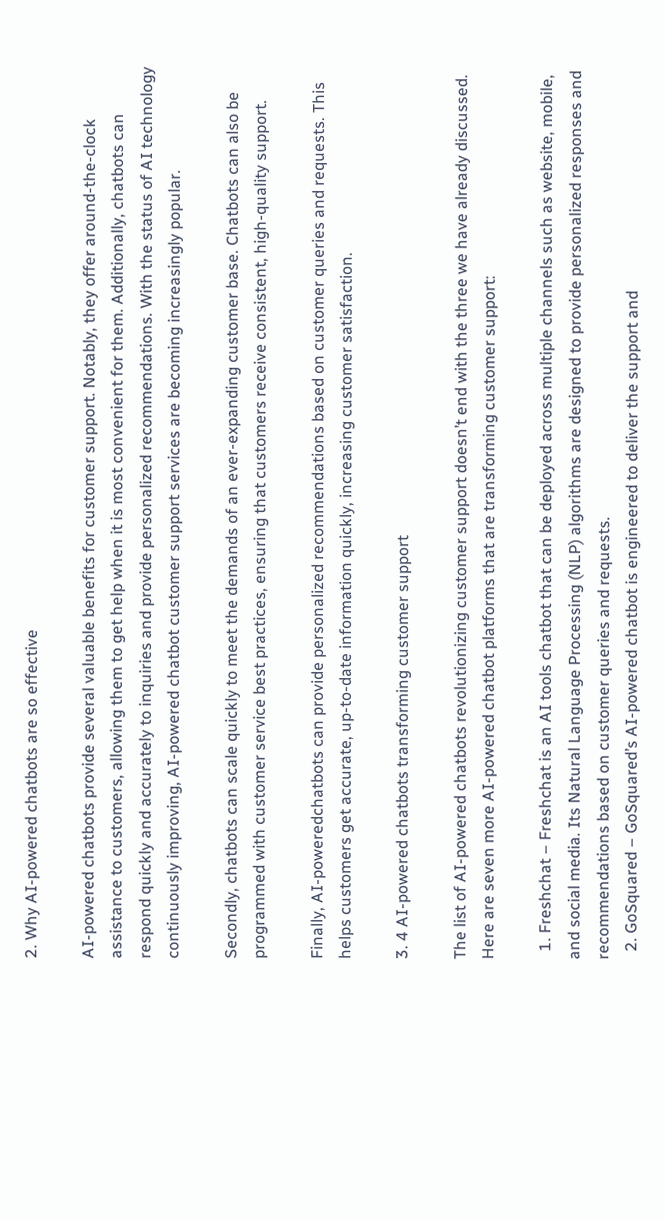2. Why AI-powered chatbots are so effective

AI-powered chatbots provide several valuable benefits for customer support. Notably, they offer around-the-clock assistance to customers, allowing them to get help when it is most convenient for them. Additionally, chatbots can respond quickly and accurately to inquiries and provide personalized recommendations. With the status of AI technology continuously improving, AI-powered chatbot customer support services are becoming increasingly popular.

Secondly, chatbots can scale quickly to meet the demands of an ever-expanding customer base. Chatbots can also be programmed with customer service best practices, ensuring that customers receive consistent, high-quality support.

Finally, AI-poweredchatbots can provide personalized recommendations based on customer queries and requests. This helps customers get accurate, up-to-date information quickly, increasing customer satisfaction.

3. 4 AI-powered chatbots transforming customer support

The list of AI-powered chatbots revolutionizing customer support doesn’t end with the three we have already discussed. Here are seven more AI-powered chatbot platforms that are transforming customer support:

  1. Freshchat – Freshchat is an AI tools chatbot that can be deployed across multiple channels such as website, mobile, and social media. Its Natural Language Processing (NLP) algorithms are designed to provide personalized responses and recommendations based on customer queries and requests.
  2. GoSquared – GoSquared’s AI-powered chatbot is engineered to deliver the support and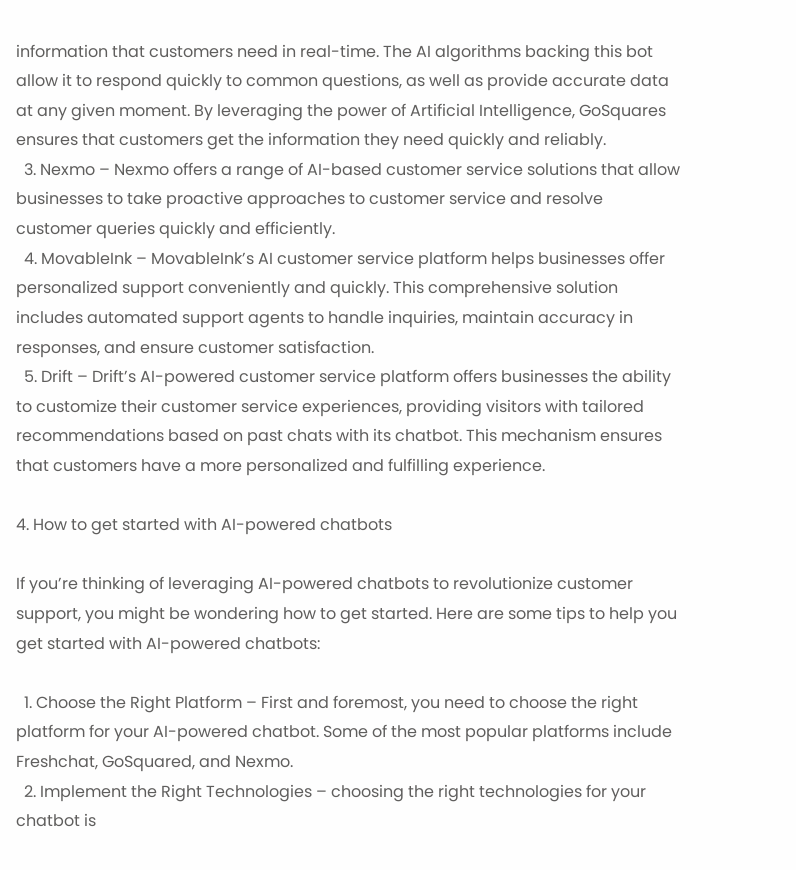information that customers need in real-time. The AI algorithms backing this bot allow it to respond quickly to common questions, as well as provide accurate data at any given moment. By leveraging the power of Artificial Intelligence, GoSquares ensures that customers get the information they need quickly and reliably.
  3. Nexmo – Nexmo offers a range of AI-based customer service solutions that allow businesses to take proactive approaches to customer service and resolve customer queries quickly and efficiently.
  4. MovableInk – MovableInk’s AI customer service platform helps businesses offer personalized support conveniently and quickly. This comprehensive solution includes automated support agents to handle inquiries, maintain accuracy in responses, and ensure customer satisfaction.
  5. Drift – Drift’s AI-powered customer service platform offers businesses the ability to customize their customer service experiences, providing visitors with tailored recommendations based on past chats with its chatbot. This mechanism ensures that customers have a more personalized and fulfilling experience.

4. How to get started with AI-powered chatbots

If you’re thinking of leveraging AI-powered chatbots to revolutionize customer support, you might be wondering how to get started. Here are some tips to help you get started with AI-powered chatbots:

  1. Choose the Right Platform – First and foremost, you need to choose the right platform for your AI-powered chatbot. Some of the most popular platforms include Freshchat, GoSquared, and Nexmo.
  2. Implement the Right Technologies – choosing the right technologies for your chatbot is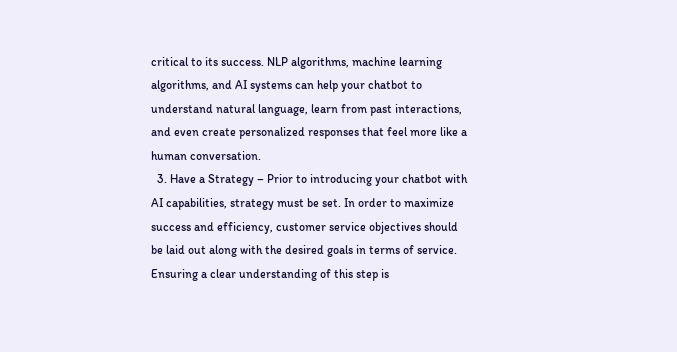critical to its success. NLP algorithms, machine learning algorithms, and AI systems can help your chatbot to understand natural language, learn from past interactions, and even create personalized responses that feel more like a human conversation.
  3. Have a Strategy – Prior to introducing your chatbot with AI capabilities, strategy must be set. In order to maximize success and efficiency, customer service objectives should be laid out along with the desired goals in terms of service. Ensuring a clear understanding of this step is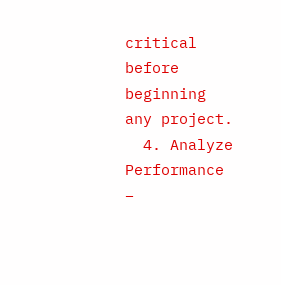critical before beginning any project.
  4. Analyze Performance –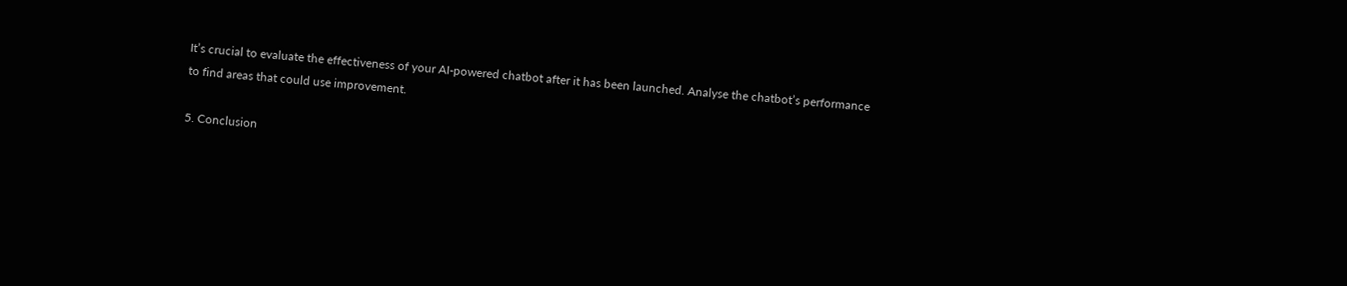It’s crucial to evaluate the effectiveness of your AI-powered chatbot after it has been launched. Analyse the chatbot’s performance to find areas that could use improvement.

5. Conclusion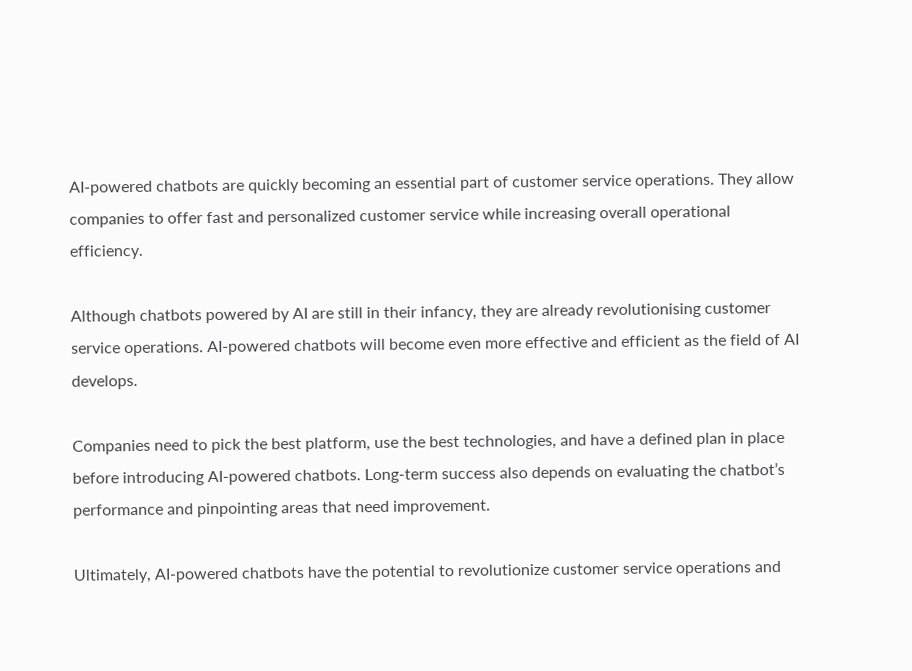AI-powered chatbots are quickly becoming an essential part of customer service operations. They allow companies to offer fast and personalized customer service while increasing overall operational efficiency.

Although chatbots powered by AI are still in their infancy, they are already revolutionising customer service operations. AI-powered chatbots will become even more effective and efficient as the field of AI develops.

Companies need to pick the best platform, use the best technologies, and have a defined plan in place before introducing AI-powered chatbots. Long-term success also depends on evaluating the chatbot’s performance and pinpointing areas that need improvement.

Ultimately, AI-powered chatbots have the potential to revolutionize customer service operations and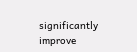significantly improve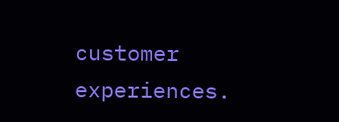customer experiences.